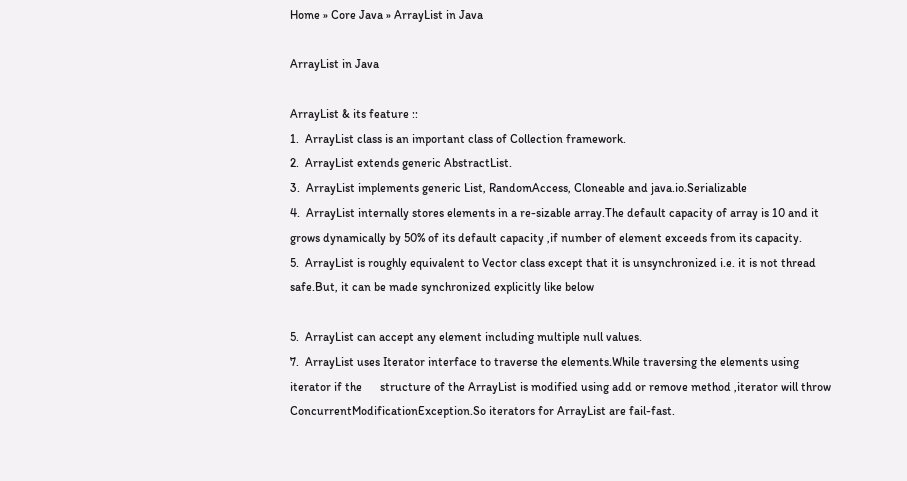Home » Core Java » ArrayList in Java

ArrayList in Java

ArrayList & its feature ::
1.  ArrayList class is an important class of Collection framework.
2.  ArrayList extends generic AbstractList.
3.  ArrayList implements generic List, RandomAccess, Cloneable and java.io.Serializable
4.  ArrayList internally stores elements in a re-sizable array.The default capacity of array is 10 and it grows dynamically by 50% of its default capacity ,if number of element exceeds from its capacity.
5.  ArrayList is roughly equivalent to Vector class except that it is unsynchronized i.e. it is not thread safe.But, it can be made synchronized explicitly like below

5.  ArrayList can accept any element including multiple null values.
7.  ArrayList uses Iterator interface to traverse the elements.While traversing the elements using iterator if the      structure of the ArrayList is modified using add or remove method ,iterator will throw ConcurrentModificationException.So iterators for ArrayList are fail-fast.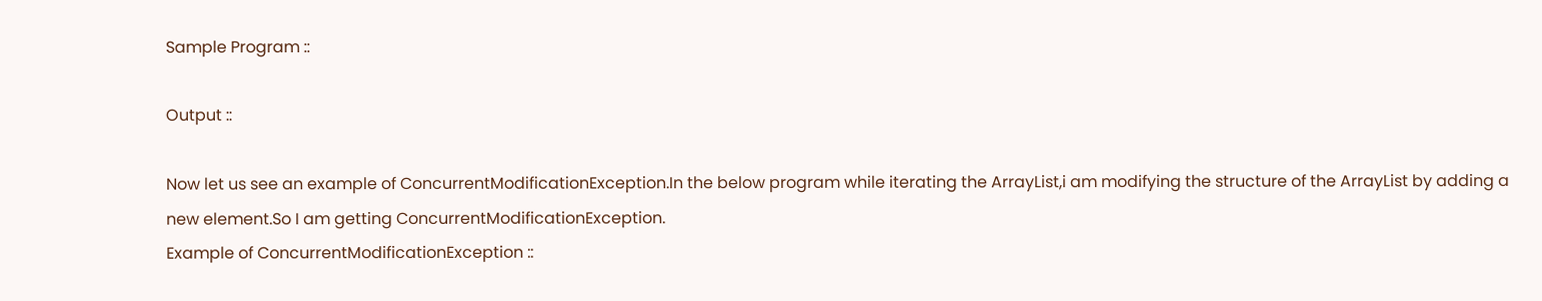Sample Program ::

Output ::

Now let us see an example of ConcurrentModificationException.In the below program while iterating the ArrayList,i am modifying the structure of the ArrayList by adding a new element.So I am getting ConcurrentModificationException.
Example of ConcurrentModificationException ::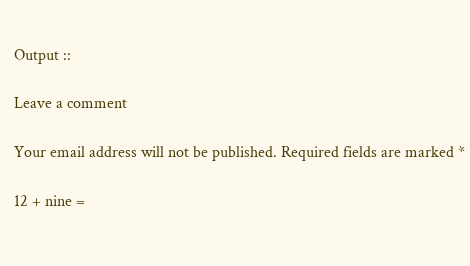Output ::

Leave a comment

Your email address will not be published. Required fields are marked *

12 + nine =